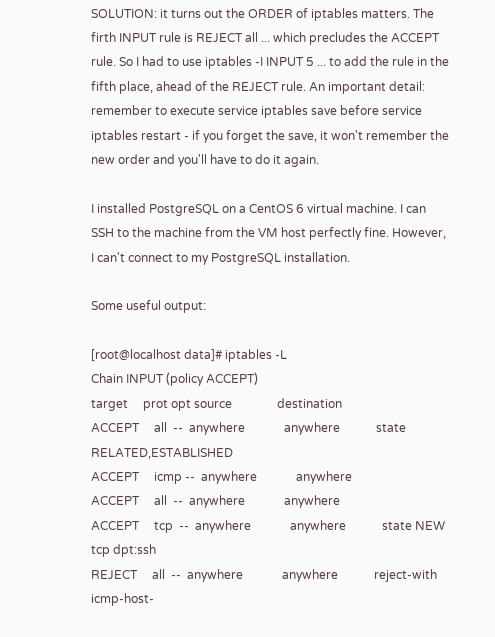SOLUTION: it turns out the ORDER of iptables matters. The firth INPUT rule is REJECT all ... which precludes the ACCEPT rule. So I had to use iptables -I INPUT 5 ... to add the rule in the fifth place, ahead of the REJECT rule. An important detail: remember to execute service iptables save before service iptables restart - if you forget the save, it won't remember the new order and you'll have to do it again.

I installed PostgreSQL on a CentOS 6 virtual machine. I can SSH to the machine from the VM host perfectly fine. However, I can't connect to my PostgreSQL installation.

Some useful output:

[root@localhost data]# iptables -L
Chain INPUT (policy ACCEPT)
target     prot opt source               destination
ACCEPT     all  --  anywhere             anywhere            state RELATED,ESTABLISHED
ACCEPT     icmp --  anywhere             anywhere
ACCEPT     all  --  anywhere             anywhere
ACCEPT     tcp  --  anywhere             anywhere            state NEW tcp dpt:ssh
REJECT     all  --  anywhere             anywhere            reject-with icmp-host-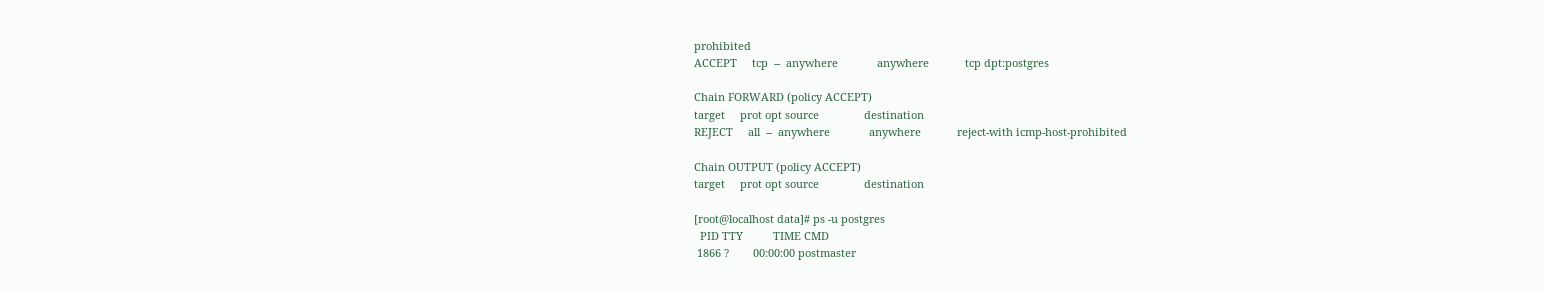prohibited
ACCEPT     tcp  --  anywhere             anywhere            tcp dpt:postgres

Chain FORWARD (policy ACCEPT)
target     prot opt source               destination
REJECT     all  --  anywhere             anywhere            reject-with icmp-host-prohibited

Chain OUTPUT (policy ACCEPT)
target     prot opt source               destination

[root@localhost data]# ps -u postgres
  PID TTY          TIME CMD
 1866 ?        00:00:00 postmaster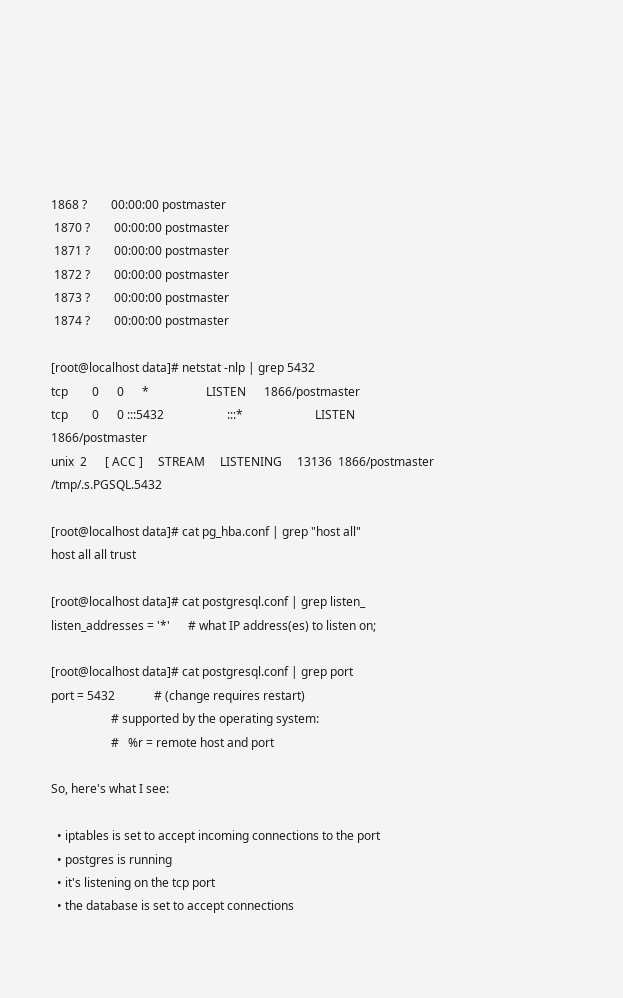1868 ?        00:00:00 postmaster
 1870 ?        00:00:00 postmaster
 1871 ?        00:00:00 postmaster
 1872 ?        00:00:00 postmaster
 1873 ?        00:00:00 postmaster
 1874 ?        00:00:00 postmaster

[root@localhost data]# netstat -nlp | grep 5432
tcp        0      0      *                   LISTEN      1866/postmaster
tcp        0      0 :::5432                     :::*                        LISTEN      1866/postmaster
unix  2      [ ACC ]     STREAM     LISTENING     13136  1866/postmaster     /tmp/.s.PGSQL.5432

[root@localhost data]# cat pg_hba.conf | grep "host all"
host all all trust

[root@localhost data]# cat postgresql.conf | grep listen_
listen_addresses = '*'      # what IP address(es) to listen on;

[root@localhost data]# cat postgresql.conf | grep port
port = 5432             # (change requires restart)
                    # supported by the operating system:
                    #   %r = remote host and port

So, here's what I see:

  • iptables is set to accept incoming connections to the port
  • postgres is running
  • it's listening on the tcp port
  • the database is set to accept connections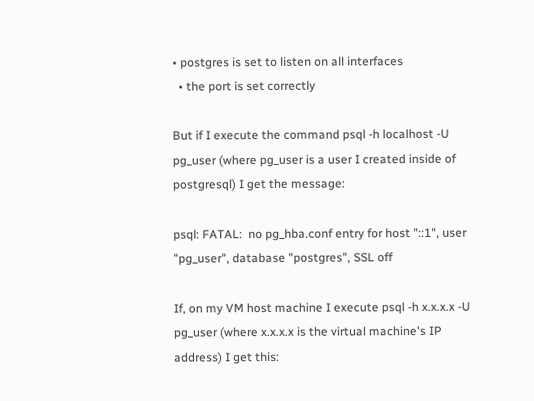• postgres is set to listen on all interfaces
  • the port is set correctly

But if I execute the command psql -h localhost -U pg_user (where pg_user is a user I created inside of postgresql) I get the message:

psql: FATAL:  no pg_hba.conf entry for host "::1", user "pg_user", database "postgres", SSL off

If, on my VM host machine I execute psql -h x.x.x.x -U pg_user (where x.x.x.x is the virtual machine's IP address) I get this: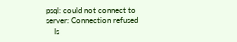psql: could not connect to server: Connection refused
    Is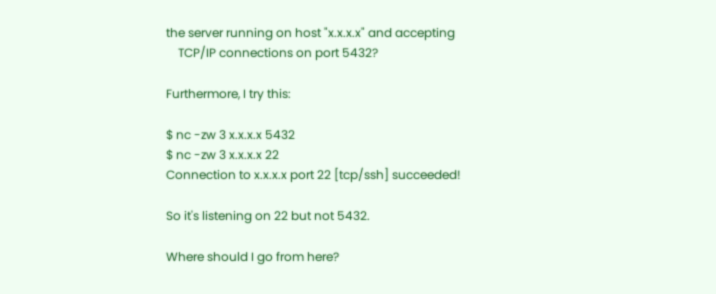the server running on host "x.x.x.x" and accepting
    TCP/IP connections on port 5432?

Furthermore, I try this:

$ nc -zw 3 x.x.x.x 5432
$ nc -zw 3 x.x.x.x 22
Connection to x.x.x.x port 22 [tcp/ssh] succeeded!

So it's listening on 22 but not 5432.

Where should I go from here?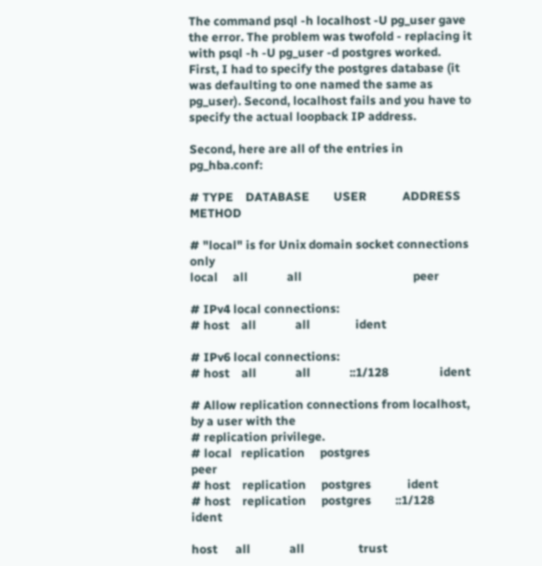The command psql -h localhost -U pg_user gave the error. The problem was twofold - replacing it with psql -h -U pg_user -d postgres worked. First, I had to specify the postgres database (it was defaulting to one named the same as pg_user). Second, localhost fails and you have to specify the actual loopback IP address.

Second, here are all of the entries in pg_hba.conf:

# TYPE    DATABASE        USER            ADDRESS                 METHOD

# "local" is for Unix domain socket connections only
local     all             all                                     peer

# IPv4 local connections:
# host    all             all               ident

# IPv6 local connections:
# host    all             all             ::1/128                 ident

# Allow replication connections from localhost, by a user with the
# replication privilege.
# local   replication     postgres                                peer
# host    replication     postgres            ident
# host    replication     postgres        ::1/128                 ident

host      all             all                  trust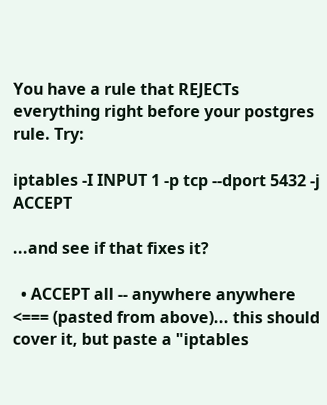You have a rule that REJECTs everything right before your postgres rule. Try:

iptables -I INPUT 1 -p tcp --dport 5432 -j ACCEPT

...and see if that fixes it?

  • ACCEPT all -- anywhere anywhere <=== (pasted from above)... this should cover it, but paste a "iptables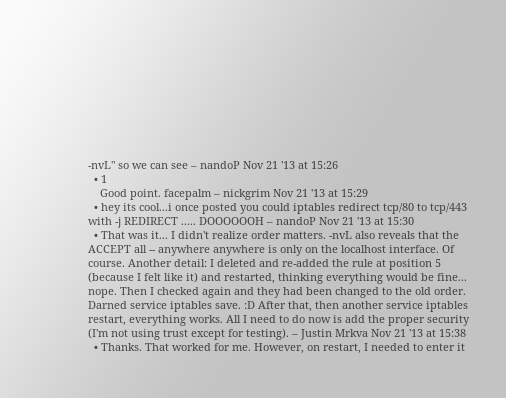-nvL" so we can see – nandoP Nov 21 '13 at 15:26
  • 1
    Good point. facepalm – nickgrim Nov 21 '13 at 15:29
  • hey its cool...i once posted you could iptables redirect tcp/80 to tcp/443 with -j REDIRECT ..... DOOOOOOH – nandoP Nov 21 '13 at 15:30
  • That was it... I didn't realize order matters. -nvL also reveals that the ACCEPT all -- anywhere anywhere is only on the localhost interface. Of course. Another detail: I deleted and re-added the rule at position 5 (because I felt like it) and restarted, thinking everything would be fine... nope. Then I checked again and they had been changed to the old order. Darned service iptables save. :D After that, then another service iptables restart, everything works. All I need to do now is add the proper security (I'm not using trust except for testing). – Justin Mrkva Nov 21 '13 at 15:38
  • Thanks. That worked for me. However, on restart, I needed to enter it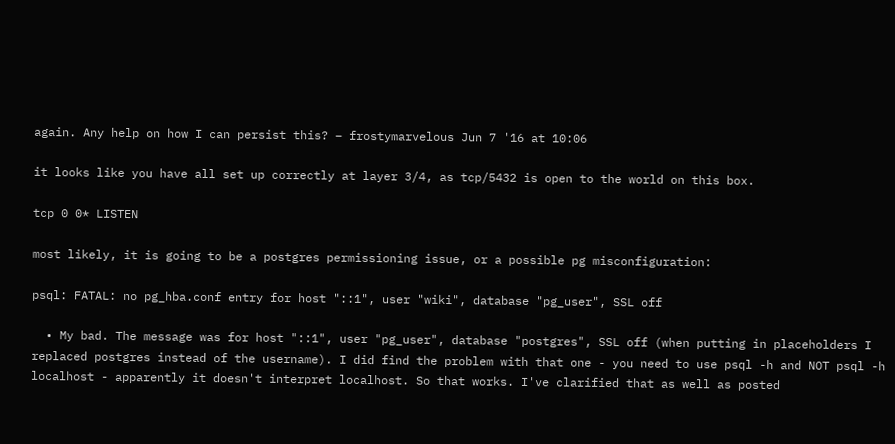again. Any help on how I can persist this? – frostymarvelous Jun 7 '16 at 10:06

it looks like you have all set up correctly at layer 3/4, as tcp/5432 is open to the world on this box.

tcp 0 0* LISTEN

most likely, it is going to be a postgres permissioning issue, or a possible pg misconfiguration:

psql: FATAL: no pg_hba.conf entry for host "::1", user "wiki", database "pg_user", SSL off

  • My bad. The message was for host "::1", user "pg_user", database "postgres", SSL off (when putting in placeholders I replaced postgres instead of the username). I did find the problem with that one - you need to use psql -h and NOT psql -h localhost - apparently it doesn't interpret localhost. So that works. I've clarified that as well as posted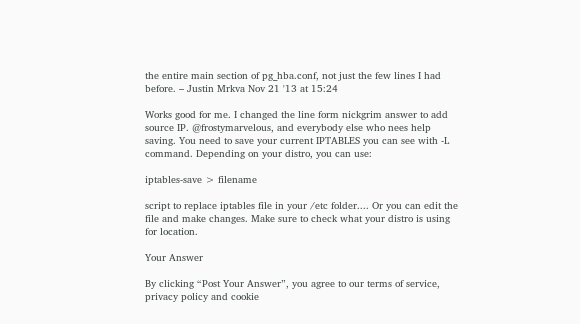the entire main section of pg_hba.conf, not just the few lines I had before. – Justin Mrkva Nov 21 '13 at 15:24

Works good for me. I changed the line form nickgrim answer to add source IP. @frostymarvelous, and everybody else who nees help saving. You need to save your current IPTABLES you can see with -L command. Depending on your distro, you can use:

iptables-save > filename

script to replace iptables file in your /etc folder.... Or you can edit the file and make changes. Make sure to check what your distro is using for location.

Your Answer

By clicking “Post Your Answer”, you agree to our terms of service, privacy policy and cookie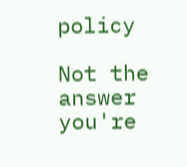policy

Not the answer you're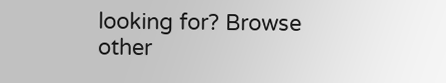looking for? Browse other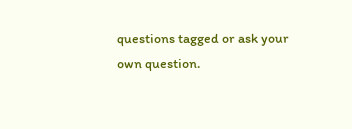questions tagged or ask your own question.